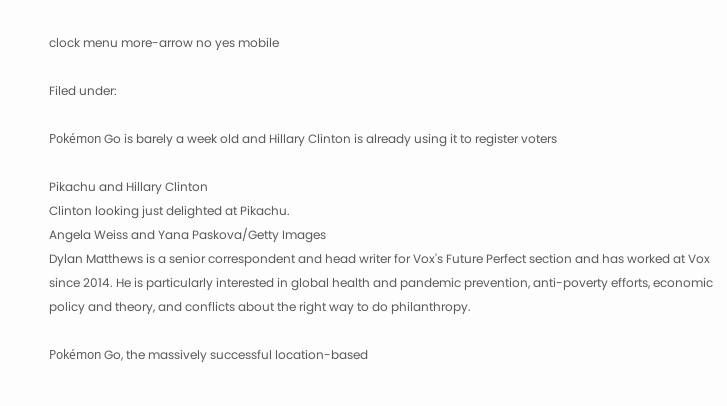clock menu more-arrow no yes mobile

Filed under:

Pokémon Go is barely a week old and Hillary Clinton is already using it to register voters

Pikachu and Hillary Clinton
Clinton looking just delighted at Pikachu.
Angela Weiss and Yana Paskova/Getty Images
Dylan Matthews is a senior correspondent and head writer for Vox's Future Perfect section and has worked at Vox since 2014. He is particularly interested in global health and pandemic prevention, anti-poverty efforts, economic policy and theory, and conflicts about the right way to do philanthropy.

Pokémon Go, the massively successful location-based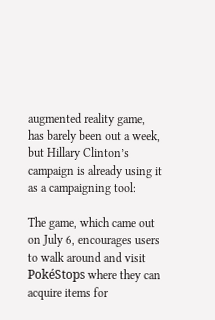augmented reality game, has barely been out a week, but Hillary Clinton’s campaign is already using it as a campaigning tool:

The game, which came out on July 6, encourages users to walk around and visit PokéStops where they can acquire items for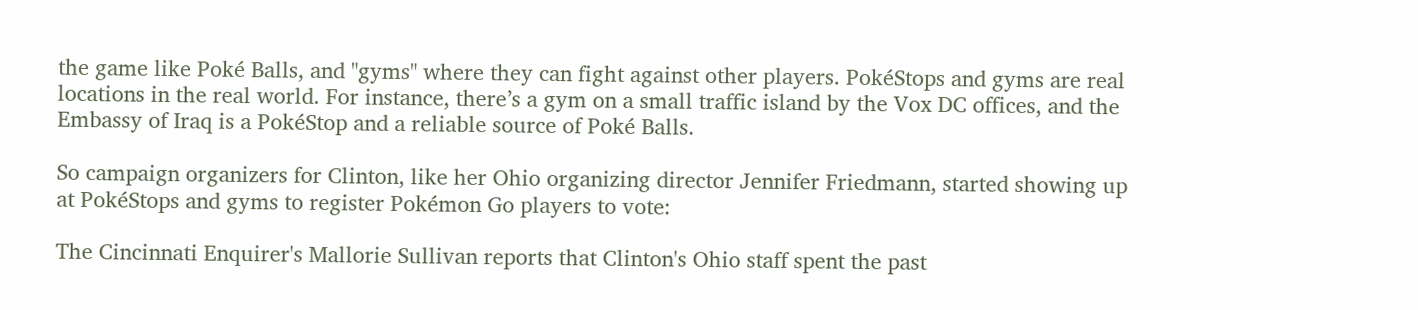the game like Poké Balls, and "gyms" where they can fight against other players. PokéStops and gyms are real locations in the real world. For instance, there’s a gym on a small traffic island by the Vox DC offices, and the Embassy of Iraq is a PokéStop and a reliable source of Poké Balls.

So campaign organizers for Clinton, like her Ohio organizing director Jennifer Friedmann, started showing up at PokéStops and gyms to register Pokémon Go players to vote:

The Cincinnati Enquirer's Mallorie Sullivan reports that Clinton's Ohio staff spent the past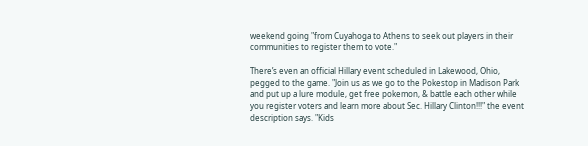weekend going "from Cuyahoga to Athens to seek out players in their communities to register them to vote."

There’s even an official Hillary event scheduled in Lakewood, Ohio, pegged to the game. "Join us as we go to the Pokestop in Madison Park and put up a lure module, get free pokemon, & battle each other while you register voters and learn more about Sec. Hillary Clinton!!!" the event description says. "Kids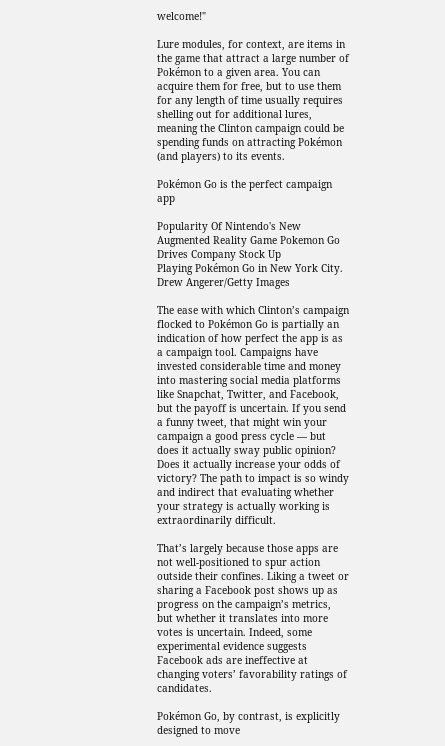welcome!"

Lure modules, for context, are items in the game that attract a large number of Pokémon to a given area. You can acquire them for free, but to use them for any length of time usually requires shelling out for additional lures, meaning the Clinton campaign could be spending funds on attracting Pokémon (and players) to its events.

Pokémon Go is the perfect campaign app

Popularity Of Nintendo's New Augmented Reality Game Pokemon Go Drives Company Stock Up
Playing Pokémon Go in New York City.
Drew Angerer/Getty Images

The ease with which Clinton’s campaign flocked to Pokémon Go is partially an indication of how perfect the app is as a campaign tool. Campaigns have invested considerable time and money into mastering social media platforms like Snapchat, Twitter, and Facebook, but the payoff is uncertain. If you send a funny tweet, that might win your campaign a good press cycle — but does it actually sway public opinion? Does it actually increase your odds of victory? The path to impact is so windy and indirect that evaluating whether your strategy is actually working is extraordinarily difficult.

That’s largely because those apps are not well-positioned to spur action outside their confines. Liking a tweet or sharing a Facebook post shows up as progress on the campaign’s metrics, but whether it translates into more votes is uncertain. Indeed, some experimental evidence suggests Facebook ads are ineffective at changing voters’ favorability ratings of candidates.

Pokémon Go, by contrast, is explicitly designed to move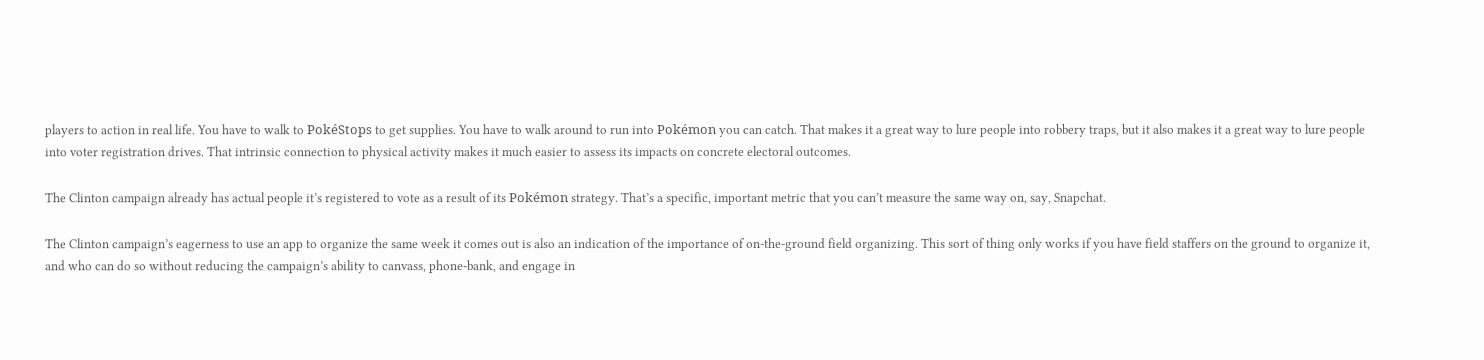players to action in real life. You have to walk to PokéStops to get supplies. You have to walk around to run into Pokémon you can catch. That makes it a great way to lure people into robbery traps, but it also makes it a great way to lure people into voter registration drives. That intrinsic connection to physical activity makes it much easier to assess its impacts on concrete electoral outcomes.

The Clinton campaign already has actual people it’s registered to vote as a result of its Pokémon strategy. That’s a specific, important metric that you can’t measure the same way on, say, Snapchat.

The Clinton campaign’s eagerness to use an app to organize the same week it comes out is also an indication of the importance of on-the-ground field organizing. This sort of thing only works if you have field staffers on the ground to organize it, and who can do so without reducing the campaign’s ability to canvass, phone-bank, and engage in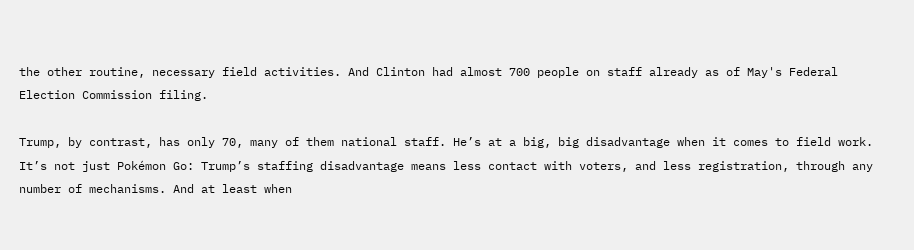the other routine, necessary field activities. And Clinton had almost 700 people on staff already as of May's Federal Election Commission filing.

Trump, by contrast, has only 70, many of them national staff. He’s at a big, big disadvantage when it comes to field work. It’s not just Pokémon Go: Trump’s staffing disadvantage means less contact with voters, and less registration, through any number of mechanisms. And at least when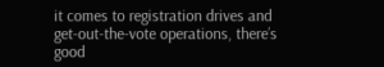it comes to registration drives and get-out-the-vote operations, there’s good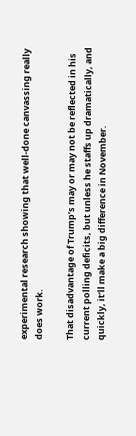experimental research showing that well-done canvassing really does work.

That disadvantage of Trump’s may or may not be reflected in his current polling deficits, but unless he staffs up dramatically, and quickly, it’ll make a big difference in November.